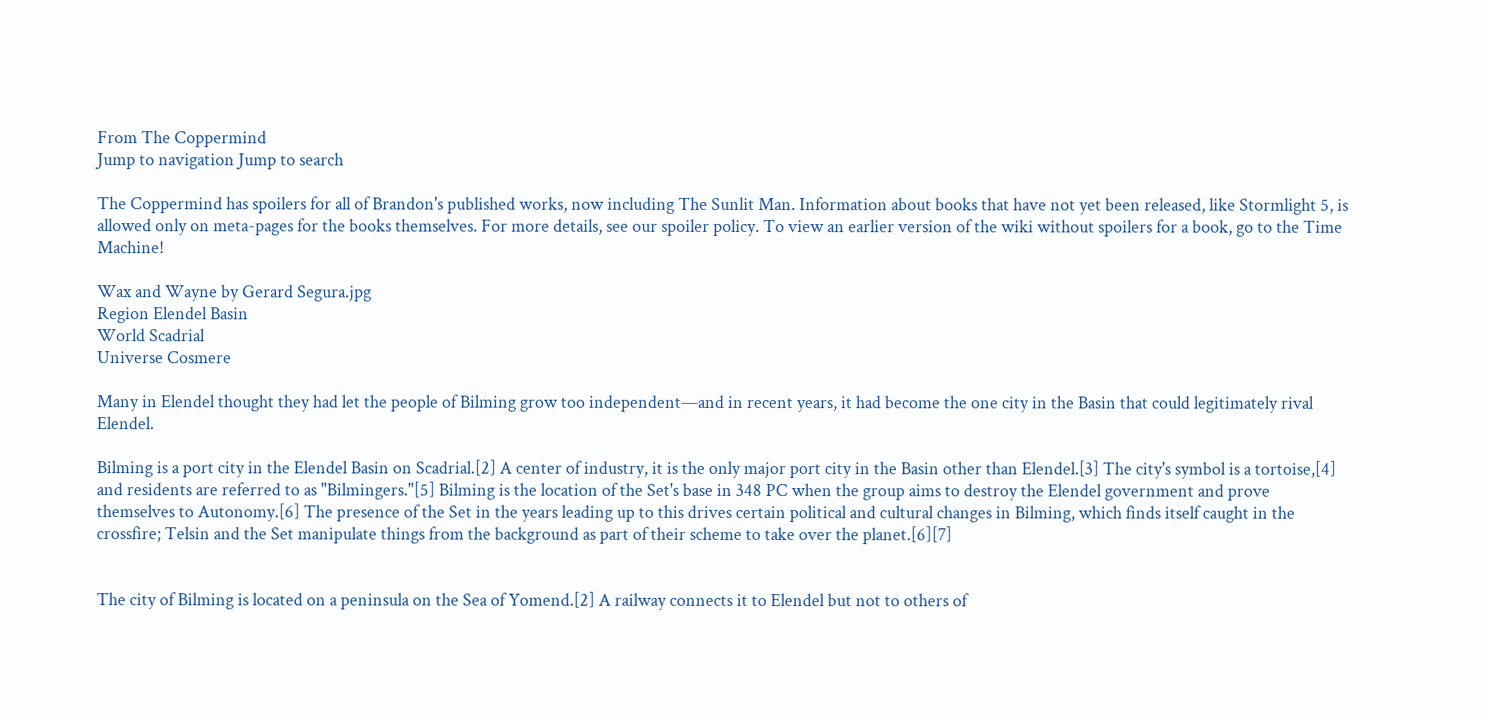From The Coppermind
Jump to navigation Jump to search

The Coppermind has spoilers for all of Brandon's published works, now including The Sunlit Man. Information about books that have not yet been released, like Stormlight 5, is allowed only on meta-pages for the books themselves. For more details, see our spoiler policy. To view an earlier version of the wiki without spoilers for a book, go to the Time Machine!

Wax and Wayne by Gerard Segura.jpg
Region Elendel Basin
World Scadrial
Universe Cosmere

Many in Elendel thought they had let the people of Bilming grow too independent—and in recent years, it had become the one city in the Basin that could legitimately rival Elendel.

Bilming is a port city in the Elendel Basin on Scadrial.[2] A center of industry, it is the only major port city in the Basin other than Elendel.[3] The city's symbol is a tortoise,[4] and residents are referred to as "Bilmingers."[5] Bilming is the location of the Set's base in 348 PC when the group aims to destroy the Elendel government and prove themselves to Autonomy.[6] The presence of the Set in the years leading up to this drives certain political and cultural changes in Bilming, which finds itself caught in the crossfire; Telsin and the Set manipulate things from the background as part of their scheme to take over the planet.[6][7]


The city of Bilming is located on a peninsula on the Sea of Yomend.[2] A railway connects it to Elendel but not to others of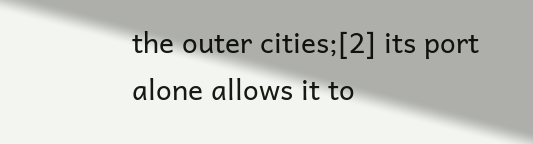the outer cities;[2] its port alone allows it to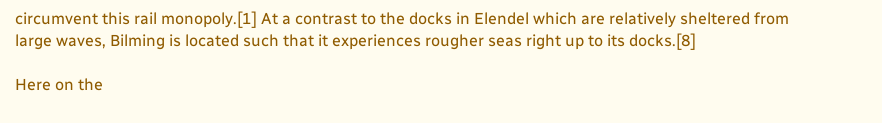circumvent this rail monopoly.[1] At a contrast to the docks in Elendel which are relatively sheltered from large waves, Bilming is located such that it experiences rougher seas right up to its docks.[8]

Here on the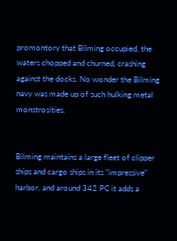promontory that Bilming occupied, the waters chopped and churned, crashing against the docks. No wonder the Bilming navy was made up of such hulking metal monstrosities.


Bilming maintains a large fleet of clipper ships and cargo ships in its "impressive" harbor, and around 342 PC it adds a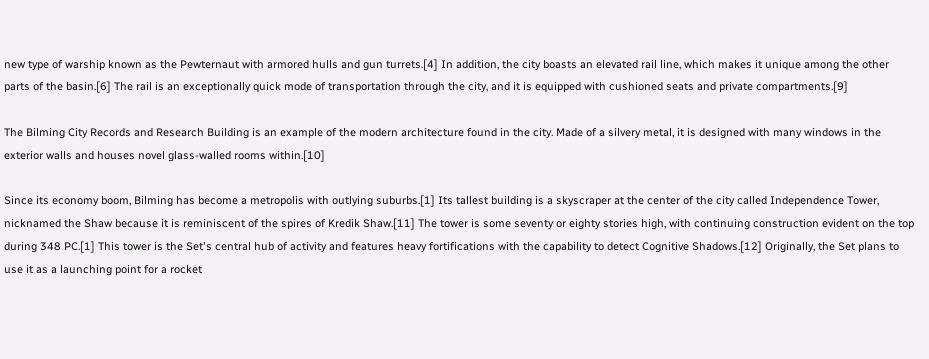new type of warship known as the Pewternaut with armored hulls and gun turrets.[4] In addition, the city boasts an elevated rail line, which makes it unique among the other parts of the basin.[6] The rail is an exceptionally quick mode of transportation through the city, and it is equipped with cushioned seats and private compartments.[9]

The Bilming City Records and Research Building is an example of the modern architecture found in the city. Made of a silvery metal, it is designed with many windows in the exterior walls and houses novel glass-walled rooms within.[10]

Since its economy boom, Bilming has become a metropolis with outlying suburbs.[1] Its tallest building is a skyscraper at the center of the city called Independence Tower, nicknamed the Shaw because it is reminiscent of the spires of Kredik Shaw.[11] The tower is some seventy or eighty stories high, with continuing construction evident on the top during 348 PC.[1] This tower is the Set's central hub of activity and features heavy fortifications with the capability to detect Cognitive Shadows.[12] Originally, the Set plans to use it as a launching point for a rocket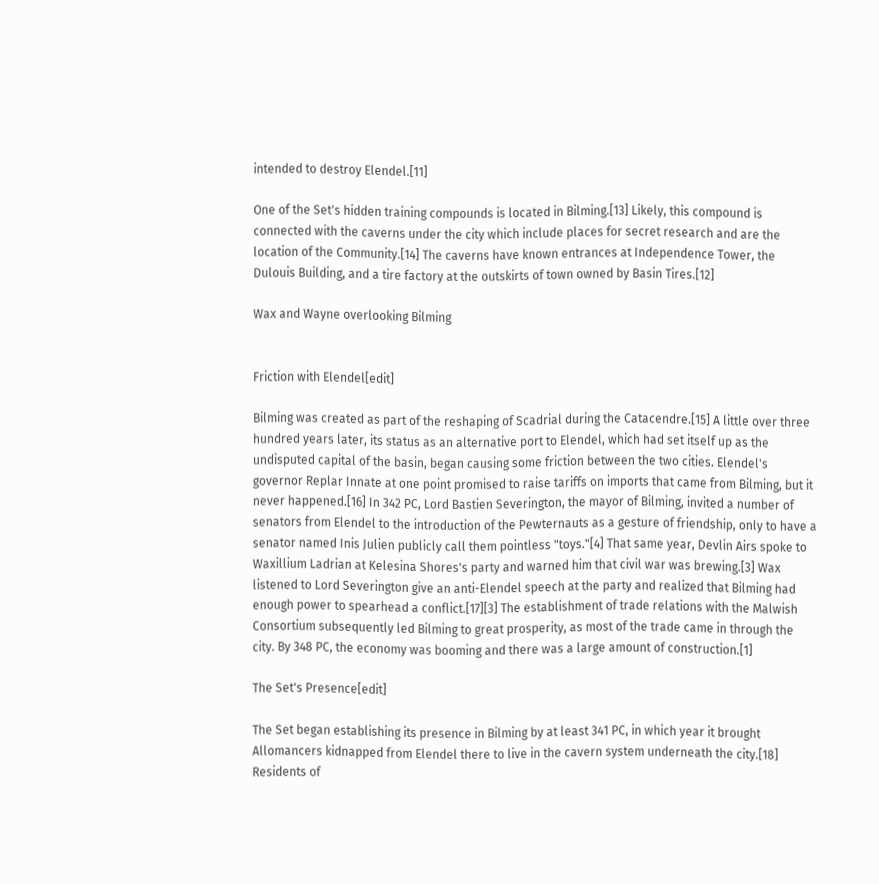intended to destroy Elendel.[11]

One of the Set's hidden training compounds is located in Bilming.[13] Likely, this compound is connected with the caverns under the city which include places for secret research and are the location of the Community.[14] The caverns have known entrances at Independence Tower, the Dulouis Building, and a tire factory at the outskirts of town owned by Basin Tires.[12]

Wax and Wayne overlooking Bilming


Friction with Elendel[edit]

Bilming was created as part of the reshaping of Scadrial during the Catacendre.[15] A little over three hundred years later, its status as an alternative port to Elendel, which had set itself up as the undisputed capital of the basin, began causing some friction between the two cities. Elendel's governor Replar Innate at one point promised to raise tariffs on imports that came from Bilming, but it never happened.[16] In 342 PC, Lord Bastien Severington, the mayor of Bilming, invited a number of senators from Elendel to the introduction of the Pewternauts as a gesture of friendship, only to have a senator named Inis Julien publicly call them pointless "toys."[4] That same year, Devlin Airs spoke to Waxillium Ladrian at Kelesina Shores's party and warned him that civil war was brewing.[3] Wax listened to Lord Severington give an anti-Elendel speech at the party and realized that Bilming had enough power to spearhead a conflict.[17][3] The establishment of trade relations with the Malwish Consortium subsequently led Bilming to great prosperity, as most of the trade came in through the city. By 348 PC, the economy was booming and there was a large amount of construction.[1]

The Set's Presence[edit]

The Set began establishing its presence in Bilming by at least 341 PC, in which year it brought Allomancers kidnapped from Elendel there to live in the cavern system underneath the city.[18] Residents of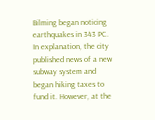Bilming began noticing earthquakes in 343 PC. In explanation, the city published news of a new subway system and began hiking taxes to fund it. However, at the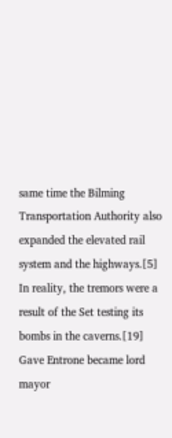same time the Bilming Transportation Authority also expanded the elevated rail system and the highways.[5] In reality, the tremors were a result of the Set testing its bombs in the caverns.[19] Gave Entrone became lord mayor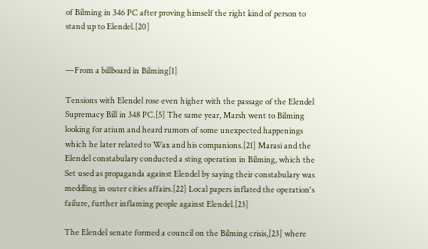of Bilming in 346 PC after proving himself the right kind of person to stand up to Elendel.[20]


—From a billboard in Bilming[1]

Tensions with Elendel rose even higher with the passage of the Elendel Supremacy Bill in 348 PC.[5] The same year, Marsh went to Bilming looking for atium and heard rumors of some unexpected happenings which he later related to Wax and his companions.[21] Marasi and the Elendel constabulary conducted a sting operation in Bilming, which the Set used as propaganda against Elendel by saying their constabulary was meddling in outer cities affairs.[22] Local papers inflated the operation's failure, further inflaming people against Elendel.[23]

The Elendel senate formed a council on the Bilming crisis,[23] where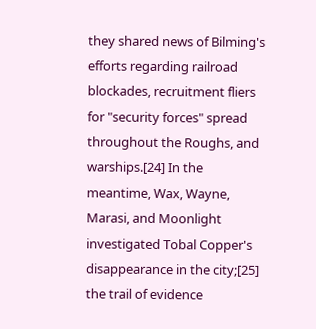they shared news of Bilming's efforts regarding railroad blockades, recruitment fliers for "security forces" spread throughout the Roughs, and warships.[24] In the meantime, Wax, Wayne, Marasi, and Moonlight investigated Tobal Copper's disappearance in the city;[25] the trail of evidence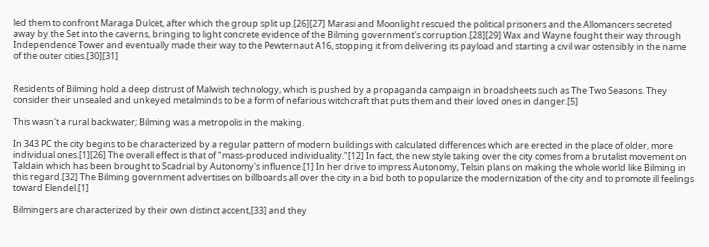led them to confront Maraga Dulcet, after which the group split up.[26][27] Marasi and Moonlight rescued the political prisoners and the Allomancers secreted away by the Set into the caverns, bringing to light concrete evidence of the Bilming government's corruption.[28][29] Wax and Wayne fought their way through Independence Tower and eventually made their way to the Pewternaut A16, stopping it from delivering its payload and starting a civil war ostensibly in the name of the outer cities.[30][31]


Residents of Bilming hold a deep distrust of Malwish technology, which is pushed by a propaganda campaign in broadsheets such as The Two Seasons. They consider their unsealed and unkeyed metalminds to be a form of nefarious witchcraft that puts them and their loved ones in danger.[5]

This wasn't a rural backwater; Bilming was a metropolis in the making.

In 343 PC the city begins to be characterized by a regular pattern of modern buildings with calculated differences which are erected in the place of older, more individual ones.[1][26] The overall effect is that of "mass-produced individuality."[12] In fact, the new style taking over the city comes from a brutalist movement on Taldain which has been brought to Scadrial by Autonomy's influence.[1] In her drive to impress Autonomy, Telsin plans on making the whole world like Bilming in this regard.[32] The Bilming government advertises on billboards all over the city in a bid both to popularize the modernization of the city and to promote ill feelings toward Elendel.[1]

Bilmingers are characterized by their own distinct accent,[33] and they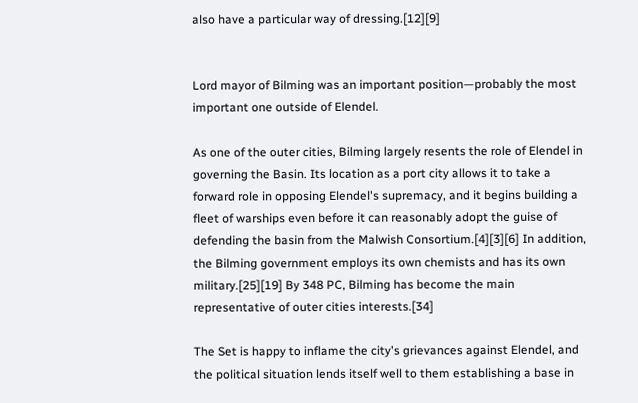also have a particular way of dressing.[12][9]


Lord mayor of Bilming was an important position—probably the most important one outside of Elendel.

As one of the outer cities, Bilming largely resents the role of Elendel in governing the Basin. Its location as a port city allows it to take a forward role in opposing Elendel's supremacy, and it begins building a fleet of warships even before it can reasonably adopt the guise of defending the basin from the Malwish Consortium.[4][3][6] In addition, the Bilming government employs its own chemists and has its own military.[25][19] By 348 PC, Bilming has become the main representative of outer cities interests.[34]

The Set is happy to inflame the city's grievances against Elendel, and the political situation lends itself well to them establishing a base in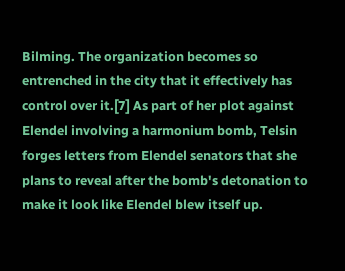Bilming. The organization becomes so entrenched in the city that it effectively has control over it.[7] As part of her plot against Elendel involving a harmonium bomb, Telsin forges letters from Elendel senators that she plans to reveal after the bomb's detonation to make it look like Elendel blew itself up.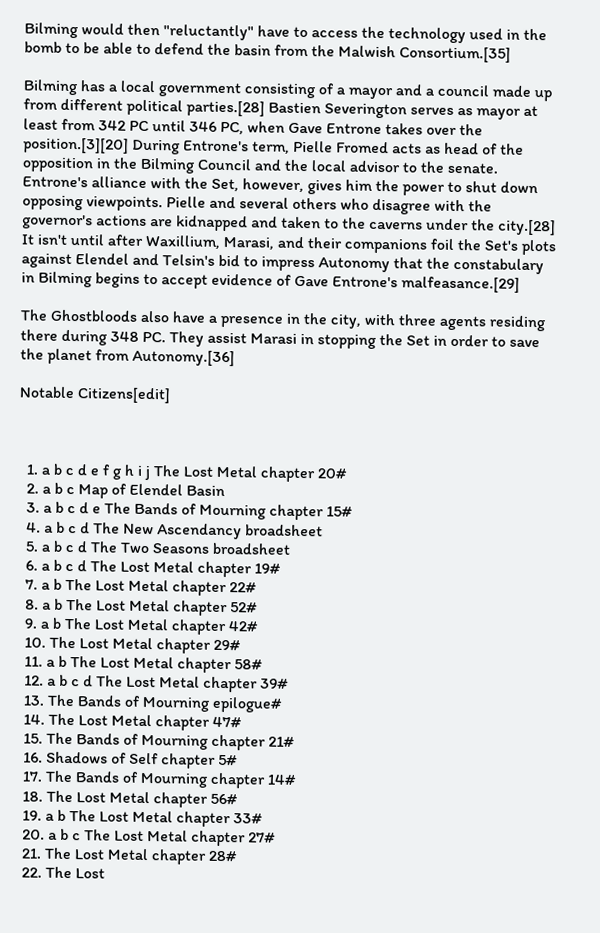Bilming would then "reluctantly" have to access the technology used in the bomb to be able to defend the basin from the Malwish Consortium.[35]

Bilming has a local government consisting of a mayor and a council made up from different political parties.[28] Bastien Severington serves as mayor at least from 342 PC until 346 PC, when Gave Entrone takes over the position.[3][20] During Entrone's term, Pielle Fromed acts as head of the opposition in the Bilming Council and the local advisor to the senate. Entrone's alliance with the Set, however, gives him the power to shut down opposing viewpoints. Pielle and several others who disagree with the governor's actions are kidnapped and taken to the caverns under the city.[28] It isn't until after Waxillium, Marasi, and their companions foil the Set's plots against Elendel and Telsin's bid to impress Autonomy that the constabulary in Bilming begins to accept evidence of Gave Entrone's malfeasance.[29]

The Ghostbloods also have a presence in the city, with three agents residing there during 348 PC. They assist Marasi in stopping the Set in order to save the planet from Autonomy.[36]

Notable Citizens[edit]



  1. a b c d e f g h i j The Lost Metal chapter 20#
  2. a b c Map of Elendel Basin
  3. a b c d e The Bands of Mourning chapter 15#
  4. a b c d The New Ascendancy broadsheet
  5. a b c d The Two Seasons broadsheet
  6. a b c d The Lost Metal chapter 19#
  7. a b The Lost Metal chapter 22#
  8. a b The Lost Metal chapter 52#
  9. a b The Lost Metal chapter 42#
  10. The Lost Metal chapter 29#
  11. a b The Lost Metal chapter 58#
  12. a b c d The Lost Metal chapter 39#
  13. The Bands of Mourning epilogue#
  14. The Lost Metal chapter 47#
  15. The Bands of Mourning chapter 21#
  16. Shadows of Self chapter 5#
  17. The Bands of Mourning chapter 14#
  18. The Lost Metal chapter 56#
  19. a b The Lost Metal chapter 33#
  20. a b c The Lost Metal chapter 27#
  21. The Lost Metal chapter 28#
  22. The Lost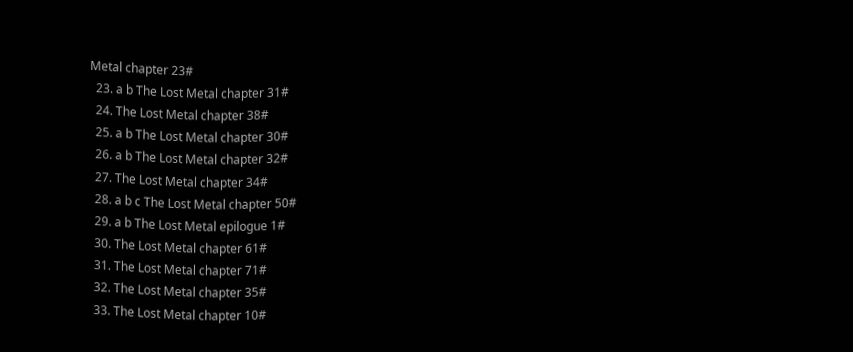Metal chapter 23#
  23. a b The Lost Metal chapter 31#
  24. The Lost Metal chapter 38#
  25. a b The Lost Metal chapter 30#
  26. a b The Lost Metal chapter 32#
  27. The Lost Metal chapter 34#
  28. a b c The Lost Metal chapter 50#
  29. a b The Lost Metal epilogue 1#
  30. The Lost Metal chapter 61#
  31. The Lost Metal chapter 71#
  32. The Lost Metal chapter 35#
  33. The Lost Metal chapter 10#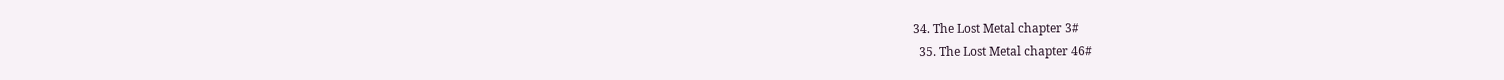34. The Lost Metal chapter 3#
  35. The Lost Metal chapter 46#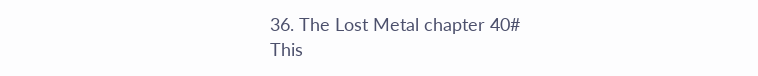36. The Lost Metal chapter 40#
This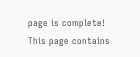page is complete!
This page contains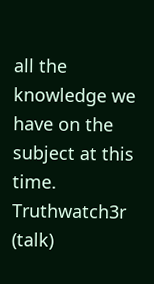all the knowledge we have on the subject at this time.
Truthwatch3r (talk)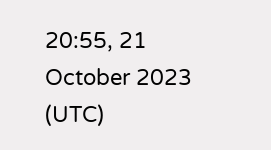20:55, 21 October 2023 (UTC)